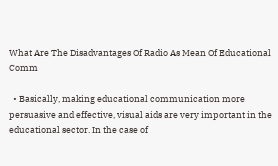What Are The Disadvantages Of Radio As Mean Of Educational Comm

  • Basically, making educational communication more persuasive and effective, visual aids are very important in the educational sector. In the case of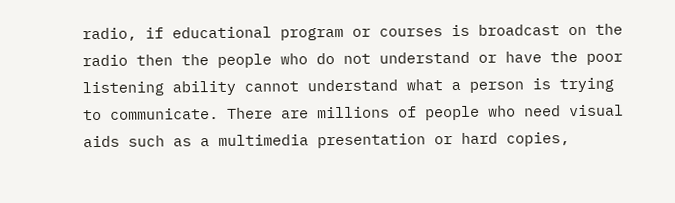radio, if educational program or courses is broadcast on the radio then the people who do not understand or have the poor listening ability cannot understand what a person is trying to communicate. There are millions of people who need visual aids such as a multimedia presentation or hard copies,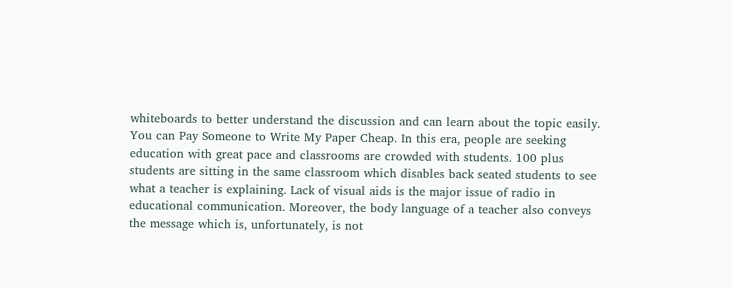whiteboards to better understand the discussion and can learn about the topic easily. You can Pay Someone to Write My Paper Cheap. In this era, people are seeking education with great pace and classrooms are crowded with students. 100 plus students are sitting in the same classroom which disables back seated students to see what a teacher is explaining. Lack of visual aids is the major issue of radio in educational communication. Moreover, the body language of a teacher also conveys the message which is, unfortunately, is not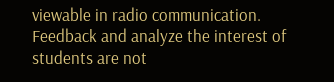viewable in radio communication. Feedback and analyze the interest of students are not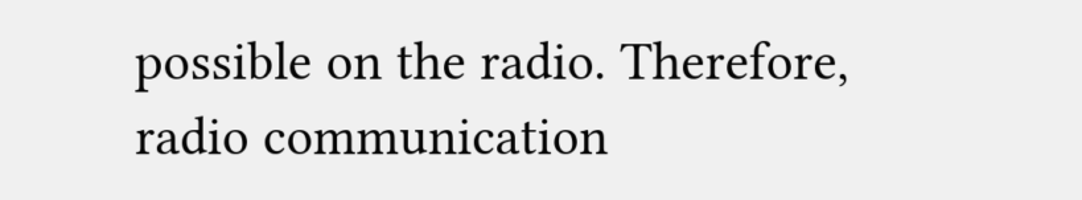possible on the radio. Therefore, radio communication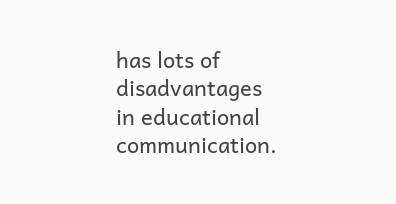has lots of disadvantages in educational communication.